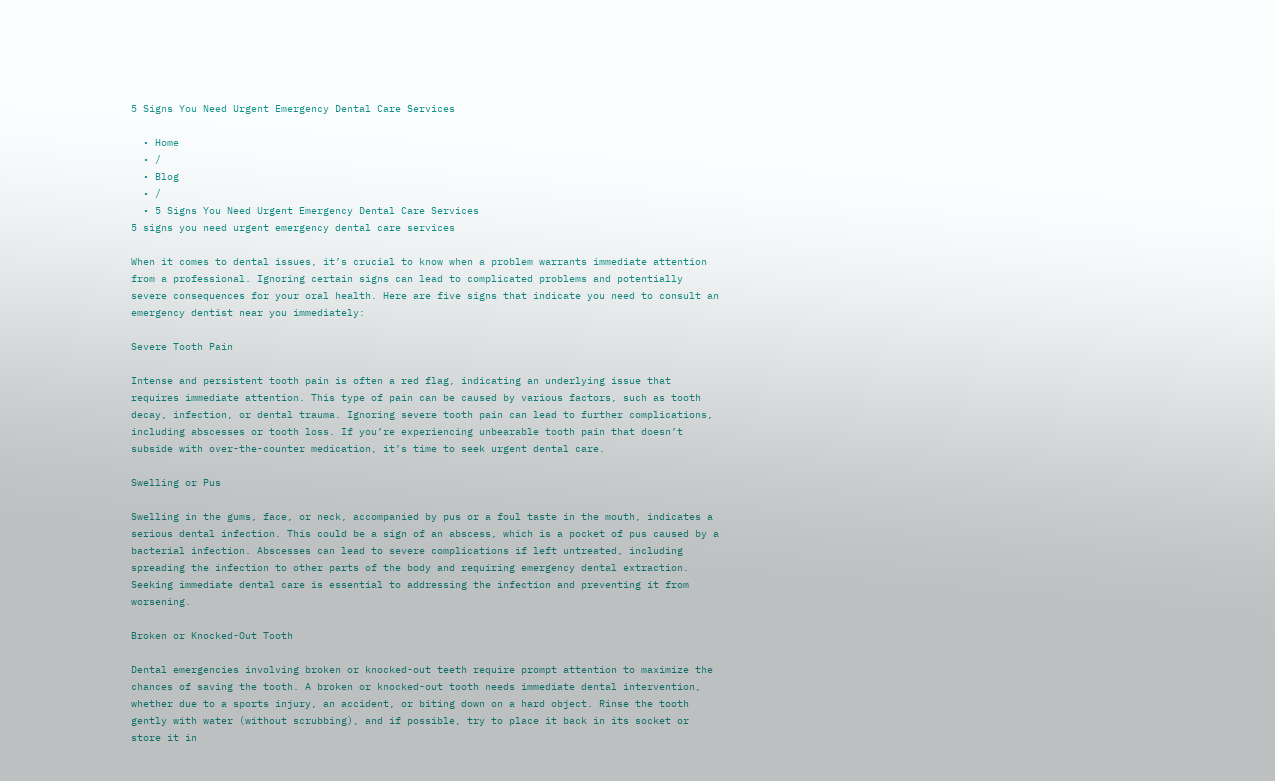5 Signs You Need Urgent Emergency Dental Care Services

  • Home
  • /
  • Blog
  • /
  • 5 Signs You Need Urgent Emergency Dental Care Services
5 signs you need urgent emergency dental care services

When it comes to dental issues, it’s crucial to know when a problem warrants immediate attention from a professional. Ignoring certain signs can lead to complicated problems and potentially severe consequences for your oral health. Here are five signs that indicate you need to consult an emergency dentist near you immediately:

Severe Tooth Pain

Intense and persistent tooth pain is often a red flag, indicating an underlying issue that requires immediate attention. This type of pain can be caused by various factors, such as tooth decay, infection, or dental trauma. Ignoring severe tooth pain can lead to further complications, including abscesses or tooth loss. If you’re experiencing unbearable tooth pain that doesn’t subside with over-the-counter medication, it’s time to seek urgent dental care.

Swelling or Pus

Swelling in the gums, face, or neck, accompanied by pus or a foul taste in the mouth, indicates a serious dental infection. This could be a sign of an abscess, which is a pocket of pus caused by a bacterial infection. Abscesses can lead to severe complications if left untreated, including spreading the infection to other parts of the body and requiring emergency dental extraction. Seeking immediate dental care is essential to addressing the infection and preventing it from worsening.

Broken or Knocked-Out Tooth

Dental emergencies involving broken or knocked-out teeth require prompt attention to maximize the chances of saving the tooth. A broken or knocked-out tooth needs immediate dental intervention, whether due to a sports injury, an accident, or biting down on a hard object. Rinse the tooth gently with water (without scrubbing), and if possible, try to place it back in its socket or store it in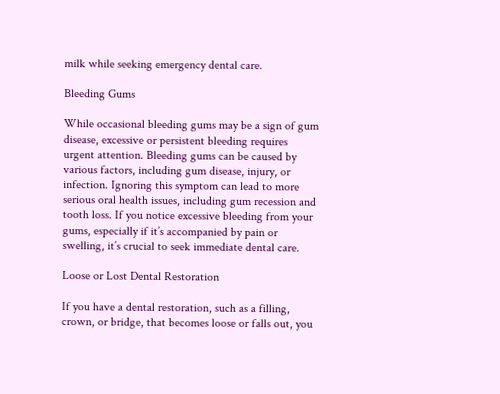milk while seeking emergency dental care.

Bleeding Gums

While occasional bleeding gums may be a sign of gum disease, excessive or persistent bleeding requires urgent attention. Bleeding gums can be caused by various factors, including gum disease, injury, or infection. Ignoring this symptom can lead to more serious oral health issues, including gum recession and tooth loss. If you notice excessive bleeding from your gums, especially if it’s accompanied by pain or swelling, it’s crucial to seek immediate dental care.

Loose or Lost Dental Restoration

If you have a dental restoration, such as a filling, crown, or bridge, that becomes loose or falls out, you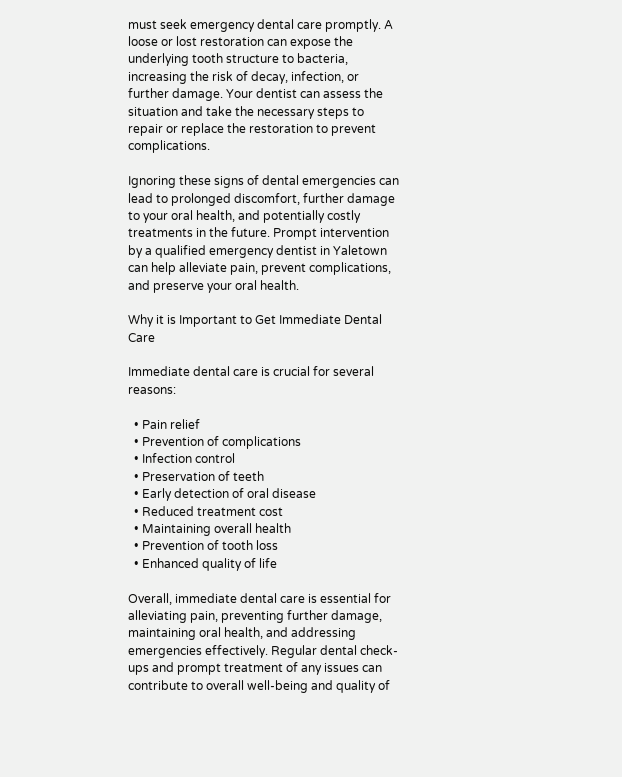must seek emergency dental care promptly. A loose or lost restoration can expose the underlying tooth structure to bacteria, increasing the risk of decay, infection, or further damage. Your dentist can assess the situation and take the necessary steps to repair or replace the restoration to prevent complications.

Ignoring these signs of dental emergencies can lead to prolonged discomfort, further damage to your oral health, and potentially costly treatments in the future. Prompt intervention by a qualified emergency dentist in Yaletown can help alleviate pain, prevent complications, and preserve your oral health.

Why it is Important to Get Immediate Dental Care

Immediate dental care is crucial for several reasons:

  • Pain relief
  • Prevention of complications
  • Infection control
  • Preservation of teeth
  • Early detection of oral disease
  • Reduced treatment cost
  • Maintaining overall health
  • Prevention of tooth loss
  • Enhanced quality of life

Overall, immediate dental care is essential for alleviating pain, preventing further damage, maintaining oral health, and addressing emergencies effectively. Regular dental check-ups and prompt treatment of any issues can contribute to overall well-being and quality of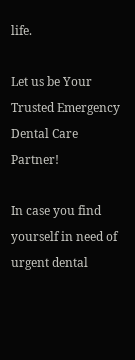life.

Let us be Your Trusted Emergency Dental Care Partner!

In case you find yourself in need of urgent dental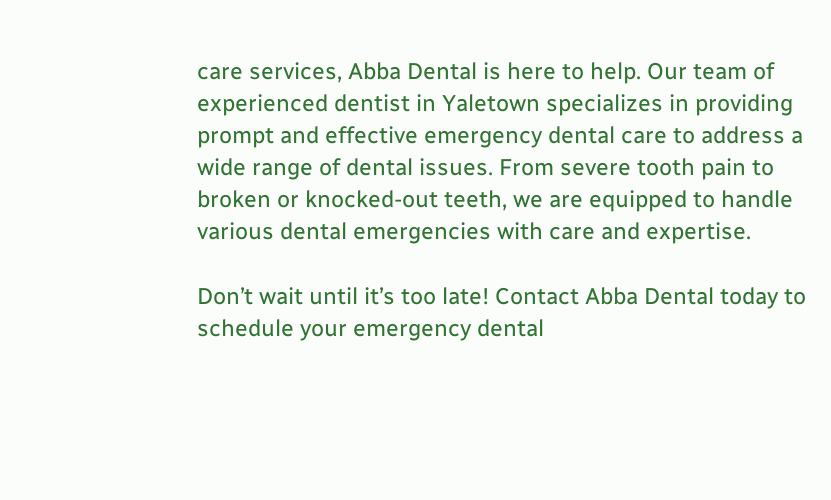care services, Abba Dental is here to help. Our team of experienced dentist in Yaletown specializes in providing prompt and effective emergency dental care to address a wide range of dental issues. From severe tooth pain to broken or knocked-out teeth, we are equipped to handle various dental emergencies with care and expertise.

Don’t wait until it’s too late! Contact Abba Dental today to schedule your emergency dental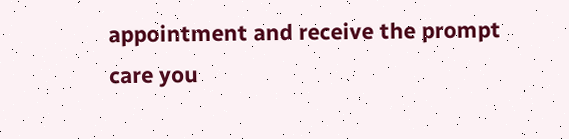appointment and receive the prompt care you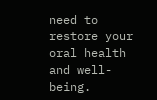need to restore your oral health and well-being.